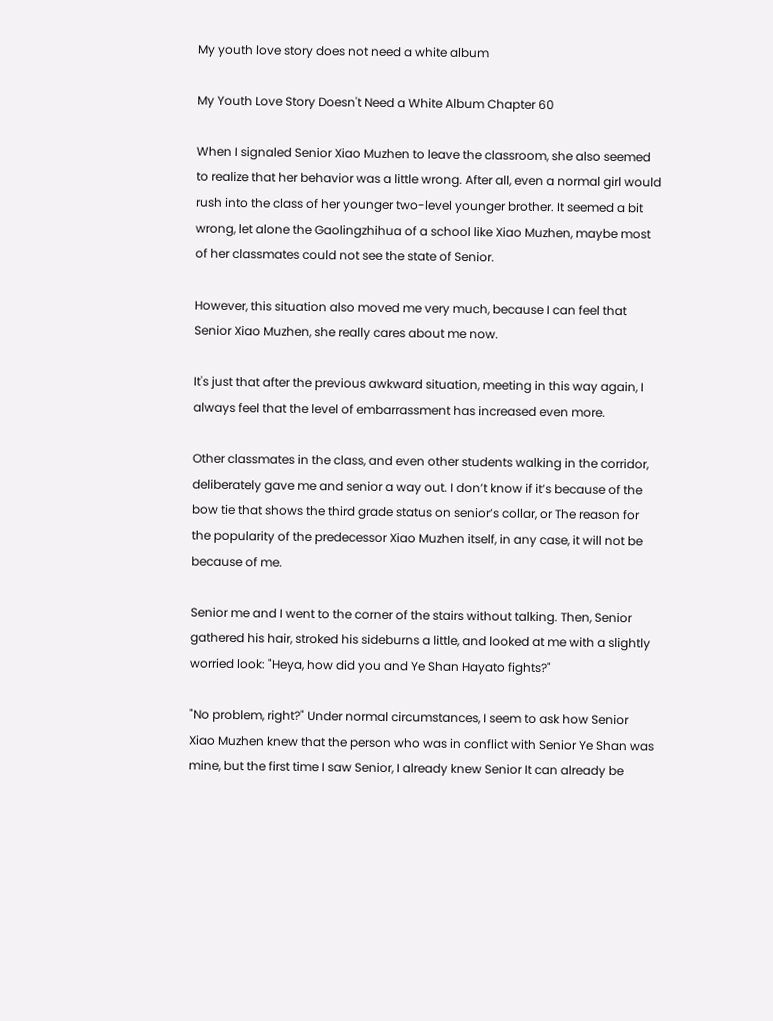My youth love story does not need a white album

My Youth Love Story Doesn't Need a White Album Chapter 60

When I signaled Senior Xiao Muzhen to leave the classroom, she also seemed to realize that her behavior was a little wrong. After all, even a normal girl would rush into the class of her younger two-level younger brother. It seemed a bit wrong, let alone the Gaolingzhihua of a school like Xiao Muzhen, maybe most of her classmates could not see the state of Senior.

However, this situation also moved me very much, because I can feel that Senior Xiao Muzhen, she really cares about me now.

It's just that after the previous awkward situation, meeting in this way again, I always feel that the level of embarrassment has increased even more.

Other classmates in the class, and even other students walking in the corridor, deliberately gave me and senior a way out. I don’t know if it’s because of the bow tie that shows the third grade status on senior’s collar, or The reason for the popularity of the predecessor Xiao Muzhen itself, in any case, it will not be because of me.

Senior me and I went to the corner of the stairs without talking. Then, Senior gathered his hair, stroked his sideburns a little, and looked at me with a slightly worried look: "Heya, how did you and Ye Shan Hayato fights?"

"No problem, right?" Under normal circumstances, I seem to ask how Senior Xiao Muzhen knew that the person who was in conflict with Senior Ye Shan was mine, but the first time I saw Senior, I already knew Senior It can already be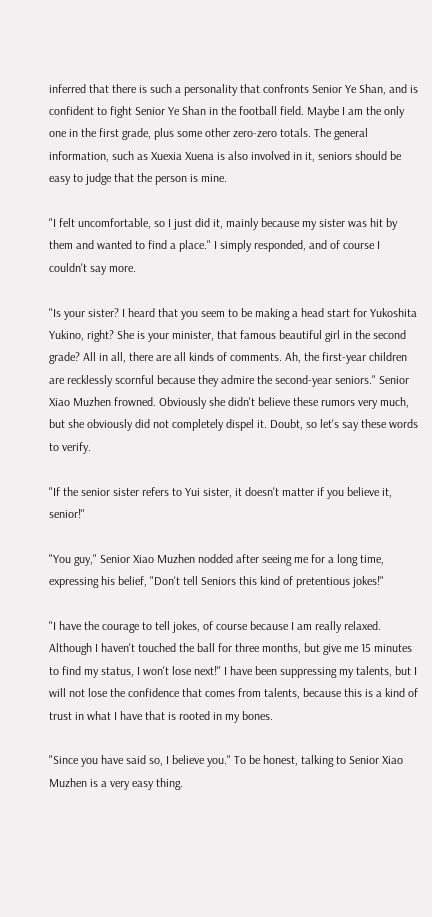inferred that there is such a personality that confronts Senior Ye Shan, and is confident to fight Senior Ye Shan in the football field. Maybe I am the only one in the first grade, plus some other zero-zero totals. The general information, such as Xuexia Xuena is also involved in it, seniors should be easy to judge that the person is mine.

"I felt uncomfortable, so I just did it, mainly because my sister was hit by them and wanted to find a place." I simply responded, and of course I couldn't say more.

"Is your sister? I heard that you seem to be making a head start for Yukoshita Yukino, right? She is your minister, that famous beautiful girl in the second grade? All in all, there are all kinds of comments. Ah, the first-year children are recklessly scornful because they admire the second-year seniors." Senior Xiao Muzhen frowned. Obviously she didn't believe these rumors very much, but she obviously did not completely dispel it. Doubt, so let's say these words to verify.

"If the senior sister refers to Yui sister, it doesn't matter if you believe it, senior!"

"You guy," Senior Xiao Muzhen nodded after seeing me for a long time, expressing his belief, "Don't tell Seniors this kind of pretentious jokes!"

"I have the courage to tell jokes, of course because I am really relaxed. Although I haven't touched the ball for three months, but give me 15 minutes to find my status, I won't lose next!" I have been suppressing my talents, but I will not lose the confidence that comes from talents, because this is a kind of trust in what I have that is rooted in my bones.

"Since you have said so, I believe you." To be honest, talking to Senior Xiao Muzhen is a very easy thing.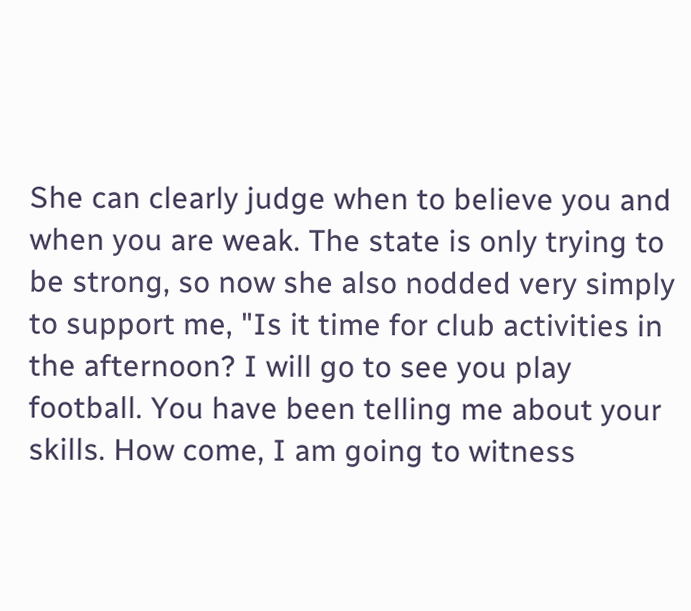She can clearly judge when to believe you and when you are weak. The state is only trying to be strong, so now she also nodded very simply to support me, "Is it time for club activities in the afternoon? I will go to see you play football. You have been telling me about your skills. How come, I am going to witness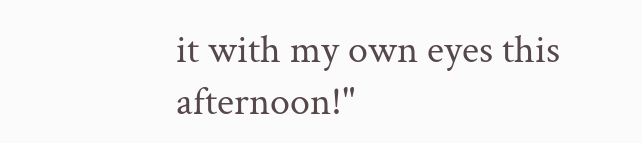it with my own eyes this afternoon!"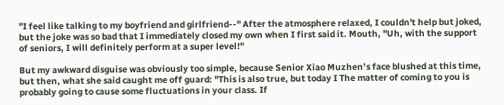"I feel like talking to my boyfriend and girlfriend--" After the atmosphere relaxed, I couldn't help but joked, but the joke was so bad that I immediately closed my own when I first said it. Mouth, "Uh, with the support of seniors, I will definitely perform at a super level!"

But my awkward disguise was obviously too simple, because Senior Xiao Muzhen’s face blushed at this time, but then, what she said caught me off guard: "This is also true, but today I The matter of coming to you is probably going to cause some fluctuations in your class. If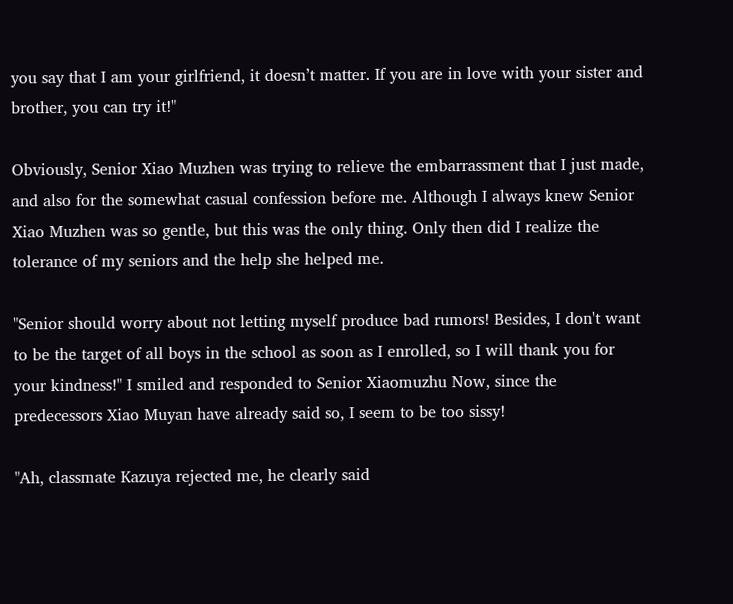you say that I am your girlfriend, it doesn’t matter. If you are in love with your sister and brother, you can try it!"

Obviously, Senior Xiao Muzhen was trying to relieve the embarrassment that I just made, and also for the somewhat casual confession before me. Although I always knew Senior Xiao Muzhen was so gentle, but this was the only thing. Only then did I realize the tolerance of my seniors and the help she helped me.

"Senior should worry about not letting myself produce bad rumors! Besides, I don't want to be the target of all boys in the school as soon as I enrolled, so I will thank you for your kindness!" I smiled and responded to Senior Xiaomuzhu Now, since the predecessors Xiao Muyan have already said so, I seem to be too sissy!

"Ah, classmate Kazuya rejected me, he clearly said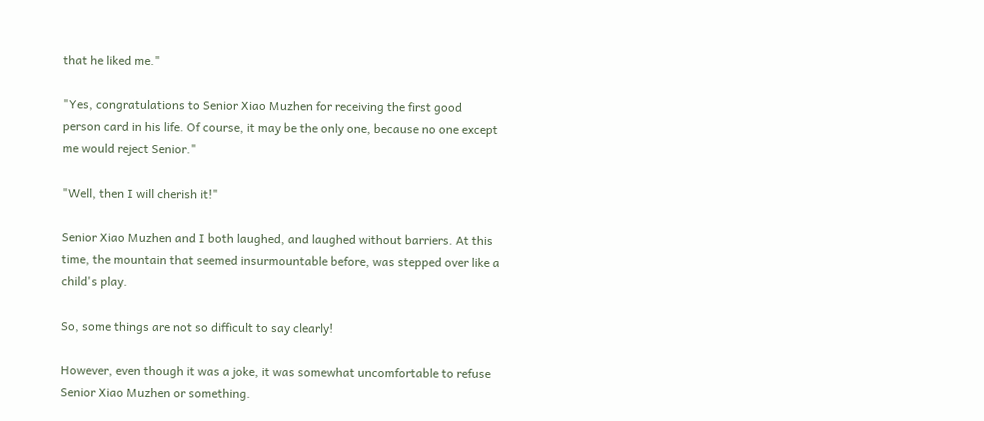that he liked me."

"Yes, congratulations to Senior Xiao Muzhen for receiving the first good person card in his life. Of course, it may be the only one, because no one except me would reject Senior."

"Well, then I will cherish it!"

Senior Xiao Muzhen and I both laughed, and laughed without barriers. At this time, the mountain that seemed insurmountable before, was stepped over like a child's play.

So, some things are not so difficult to say clearly!

However, even though it was a joke, it was somewhat uncomfortable to refuse Senior Xiao Muzhen or something.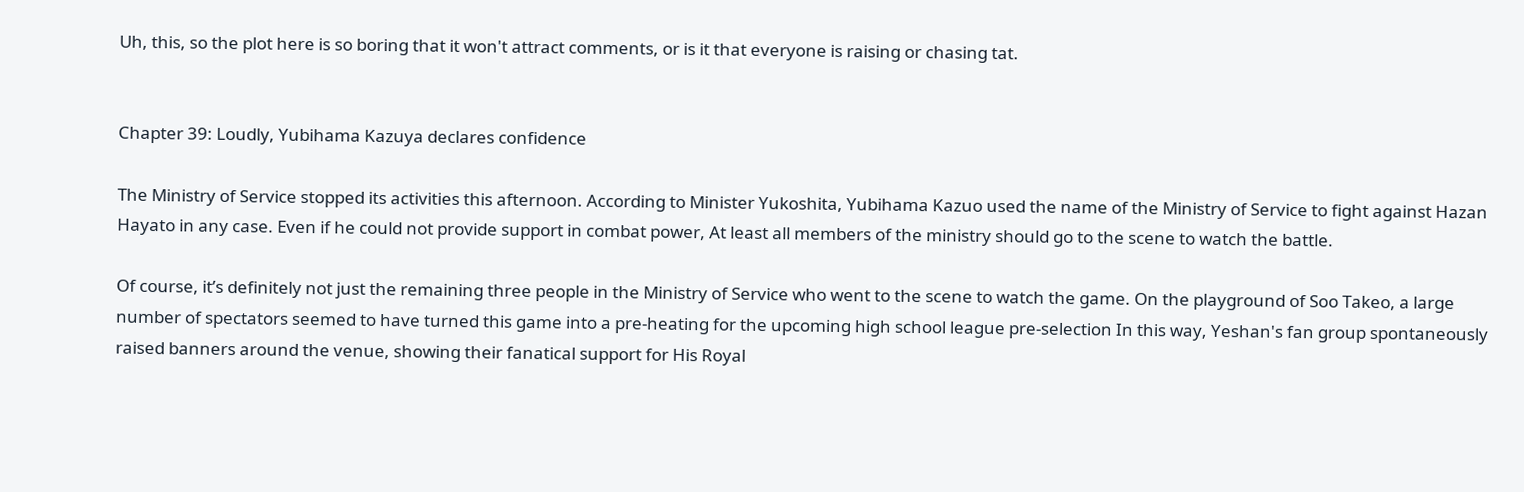Uh, this, so the plot here is so boring that it won't attract comments, or is it that everyone is raising or chasing tat.


Chapter 39: Loudly, Yubihama Kazuya declares confidence

The Ministry of Service stopped its activities this afternoon. According to Minister Yukoshita, Yubihama Kazuo used the name of the Ministry of Service to fight against Hazan Hayato in any case. Even if he could not provide support in combat power, At least all members of the ministry should go to the scene to watch the battle.

Of course, it’s definitely not just the remaining three people in the Ministry of Service who went to the scene to watch the game. On the playground of Soo Takeo, a large number of spectators seemed to have turned this game into a pre-heating for the upcoming high school league pre-selection In this way, Yeshan's fan group spontaneously raised banners around the venue, showing their fanatical support for His Royal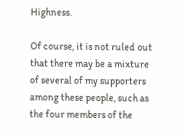Highness.

Of course, it is not ruled out that there may be a mixture of several of my supporters among these people, such as the four members of the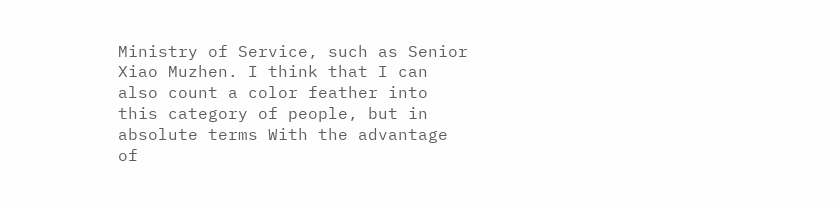Ministry of Service, such as Senior Xiao Muzhen. I think that I can also count a color feather into this category of people, but in absolute terms With the advantage of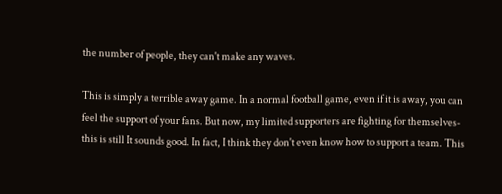the number of people, they can't make any waves.

This is simply a terrible away game. In a normal football game, even if it is away, you can feel the support of your fans. But now, my limited supporters are fighting for themselves-this is still It sounds good. In fact, I think they don't even know how to support a team. This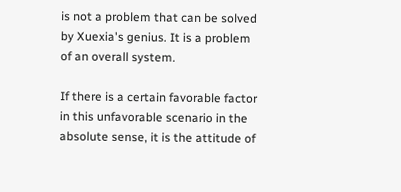is not a problem that can be solved by Xuexia's genius. It is a problem of an overall system.

If there is a certain favorable factor in this unfavorable scenario in the absolute sense, it is the attitude of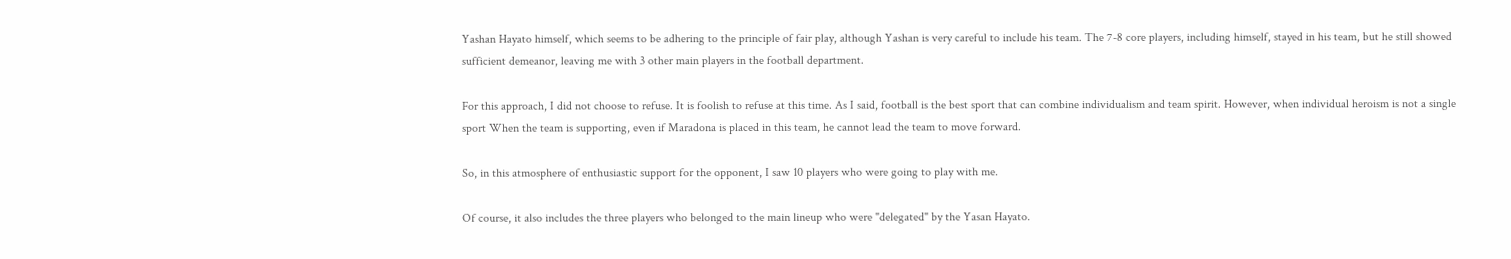Yashan Hayato himself, which seems to be adhering to the principle of fair play, although Yashan is very careful to include his team. The 7-8 core players, including himself, stayed in his team, but he still showed sufficient demeanor, leaving me with 3 other main players in the football department.

For this approach, I did not choose to refuse. It is foolish to refuse at this time. As I said, football is the best sport that can combine individualism and team spirit. However, when individual heroism is not a single sport When the team is supporting, even if Maradona is placed in this team, he cannot lead the team to move forward.

So, in this atmosphere of enthusiastic support for the opponent, I saw 10 players who were going to play with me.

Of course, it also includes the three players who belonged to the main lineup who were "delegated" by the Yasan Hayato.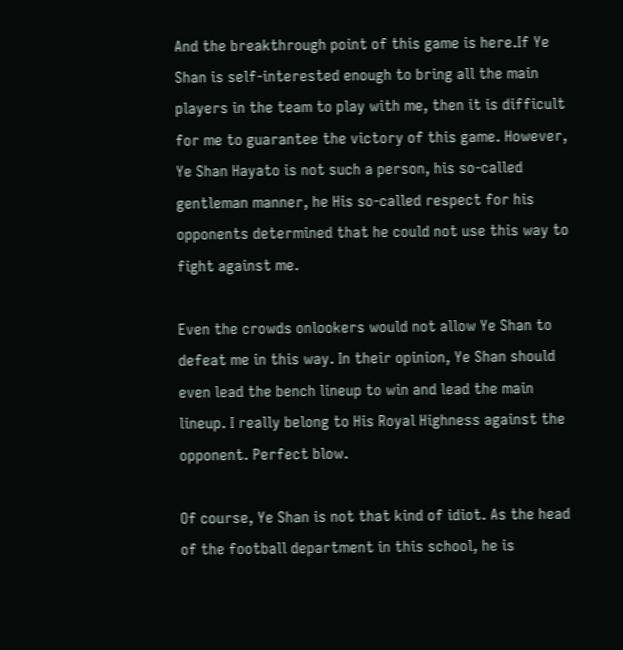And the breakthrough point of this game is here.If Ye Shan is self-interested enough to bring all the main players in the team to play with me, then it is difficult for me to guarantee the victory of this game. However, Ye Shan Hayato is not such a person, his so-called gentleman manner, he His so-called respect for his opponents determined that he could not use this way to fight against me.

Even the crowds onlookers would not allow Ye Shan to defeat me in this way. In their opinion, Ye Shan should even lead the bench lineup to win and lead the main lineup. I really belong to His Royal Highness against the opponent. Perfect blow.

Of course, Ye Shan is not that kind of idiot. As the head of the football department in this school, he is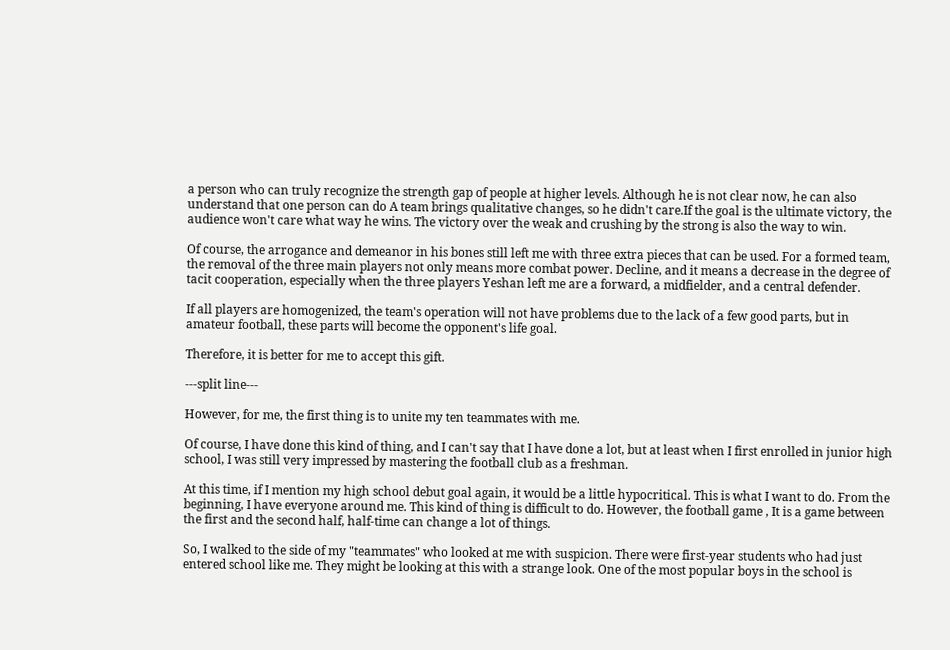a person who can truly recognize the strength gap of people at higher levels. Although he is not clear now, he can also understand that one person can do A team brings qualitative changes, so he didn't care.If the goal is the ultimate victory, the audience won't care what way he wins. The victory over the weak and crushing by the strong is also the way to win.

Of course, the arrogance and demeanor in his bones still left me with three extra pieces that can be used. For a formed team, the removal of the three main players not only means more combat power. Decline, and it means a decrease in the degree of tacit cooperation, especially when the three players Yeshan left me are a forward, a midfielder, and a central defender.

If all players are homogenized, the team's operation will not have problems due to the lack of a few good parts, but in amateur football, these parts will become the opponent's life goal.

Therefore, it is better for me to accept this gift.

---split line---

However, for me, the first thing is to unite my ten teammates with me.

Of course, I have done this kind of thing, and I can't say that I have done a lot, but at least when I first enrolled in junior high school, I was still very impressed by mastering the football club as a freshman.

At this time, if I mention my high school debut goal again, it would be a little hypocritical. This is what I want to do. From the beginning, I have everyone around me. This kind of thing is difficult to do. However, the football game , It is a game between the first and the second half, half-time can change a lot of things.

So, I walked to the side of my "teammates" who looked at me with suspicion. There were first-year students who had just entered school like me. They might be looking at this with a strange look. One of the most popular boys in the school is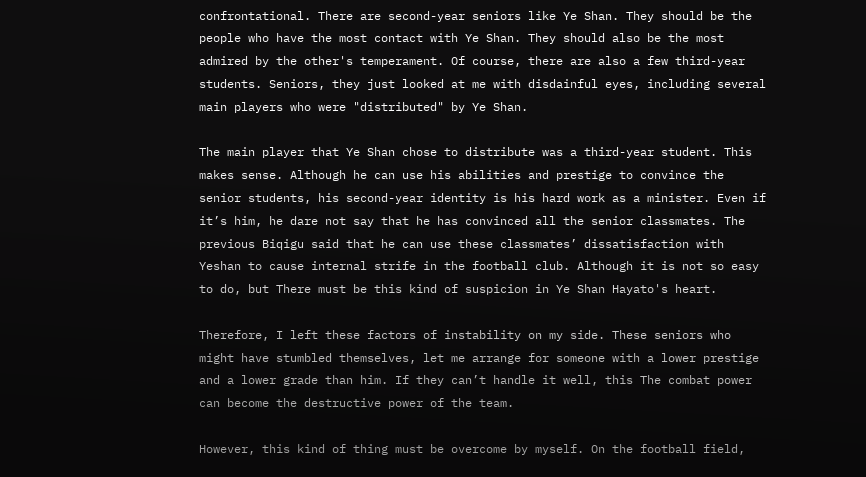confrontational. There are second-year seniors like Ye Shan. They should be the people who have the most contact with Ye Shan. They should also be the most admired by the other's temperament. Of course, there are also a few third-year students. Seniors, they just looked at me with disdainful eyes, including several main players who were "distributed" by Ye Shan.

The main player that Ye Shan chose to distribute was a third-year student. This makes sense. Although he can use his abilities and prestige to convince the senior students, his second-year identity is his hard work as a minister. Even if it’s him, he dare not say that he has convinced all the senior classmates. The previous Biqigu said that he can use these classmates’ dissatisfaction with Yeshan to cause internal strife in the football club. Although it is not so easy to do, but There must be this kind of suspicion in Ye Shan Hayato's heart.

Therefore, I left these factors of instability on my side. These seniors who might have stumbled themselves, let me arrange for someone with a lower prestige and a lower grade than him. If they can’t handle it well, this The combat power can become the destructive power of the team.

However, this kind of thing must be overcome by myself. On the football field,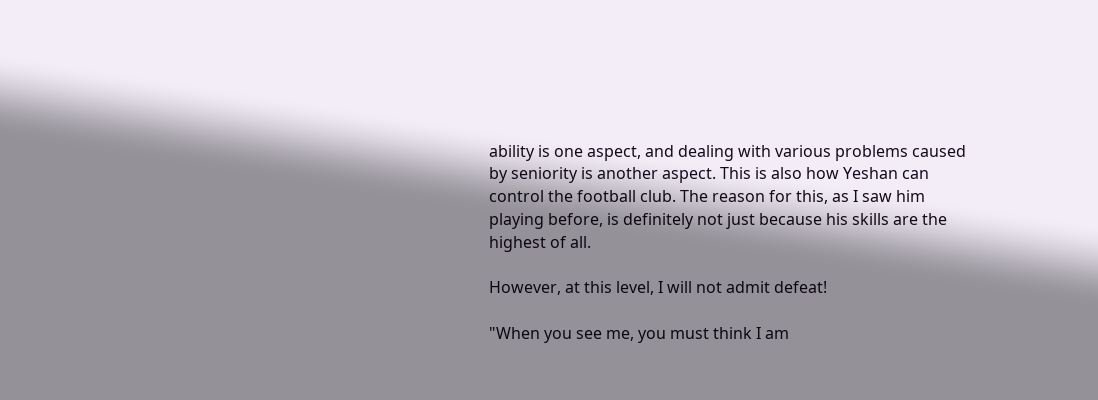ability is one aspect, and dealing with various problems caused by seniority is another aspect. This is also how Yeshan can control the football club. The reason for this, as I saw him playing before, is definitely not just because his skills are the highest of all.

However, at this level, I will not admit defeat!

"When you see me, you must think I am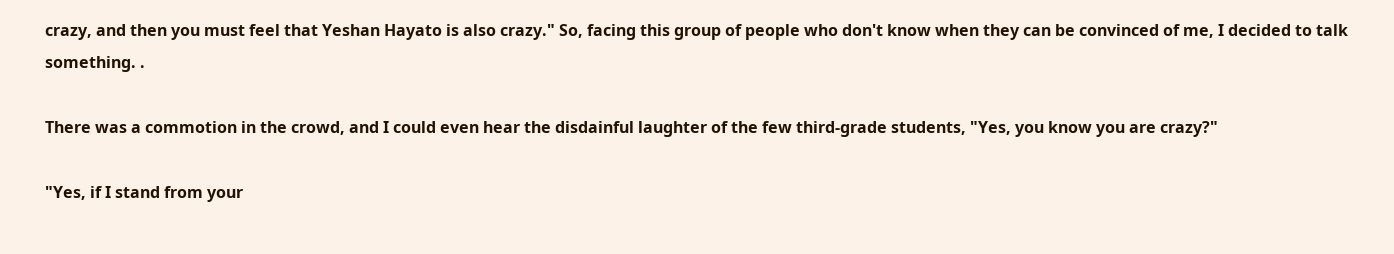crazy, and then you must feel that Yeshan Hayato is also crazy." So, facing this group of people who don't know when they can be convinced of me, I decided to talk something. .

There was a commotion in the crowd, and I could even hear the disdainful laughter of the few third-grade students, "Yes, you know you are crazy?"

"Yes, if I stand from your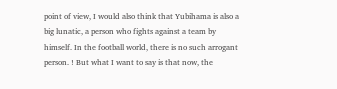point of view, I would also think that Yubihama is also a big lunatic, a person who fights against a team by himself. In the football world, there is no such arrogant person. ! But what I want to say is that now, the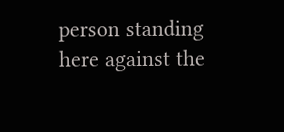person standing here against the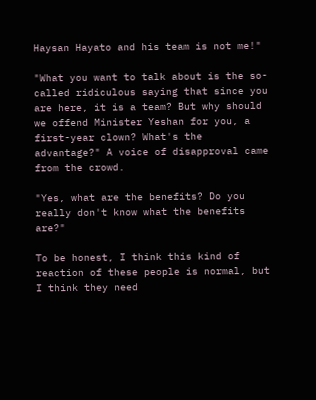Haysan Hayato and his team is not me!"

"What you want to talk about is the so-called ridiculous saying that since you are here, it is a team? But why should we offend Minister Yeshan for you, a first-year clown? What's the advantage?" A voice of disapproval came from the crowd.

"Yes, what are the benefits? Do you really don't know what the benefits are?"

To be honest, I think this kind of reaction of these people is normal, but I think they need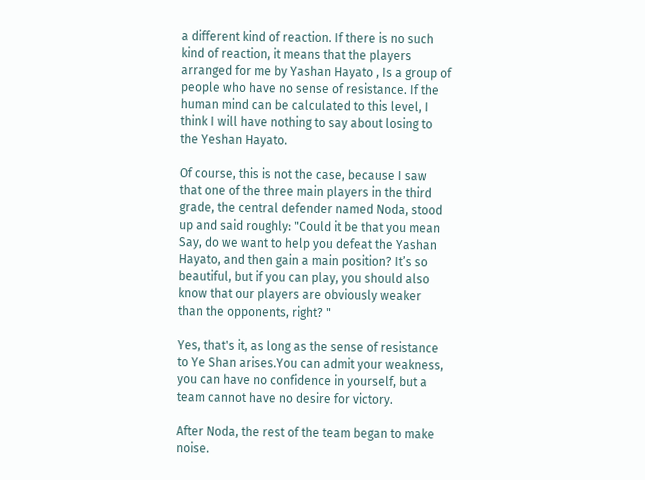a different kind of reaction. If there is no such kind of reaction, it means that the players arranged for me by Yashan Hayato , Is a group of people who have no sense of resistance. If the human mind can be calculated to this level, I think I will have nothing to say about losing to the Yeshan Hayato.

Of course, this is not the case, because I saw that one of the three main players in the third grade, the central defender named Noda, stood up and said roughly: "Could it be that you mean Say, do we want to help you defeat the Yashan Hayato, and then gain a main position? It’s so beautiful, but if you can play, you should also know that our players are obviously weaker than the opponents, right? "

Yes, that's it, as long as the sense of resistance to Ye Shan arises.You can admit your weakness, you can have no confidence in yourself, but a team cannot have no desire for victory.

After Noda, the rest of the team began to make noise.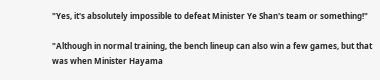"Yes, it's absolutely impossible to defeat Minister Ye Shan's team or something!"

"Although in normal training, the bench lineup can also win a few games, but that was when Minister Hayama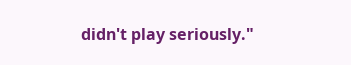didn't play seriously."